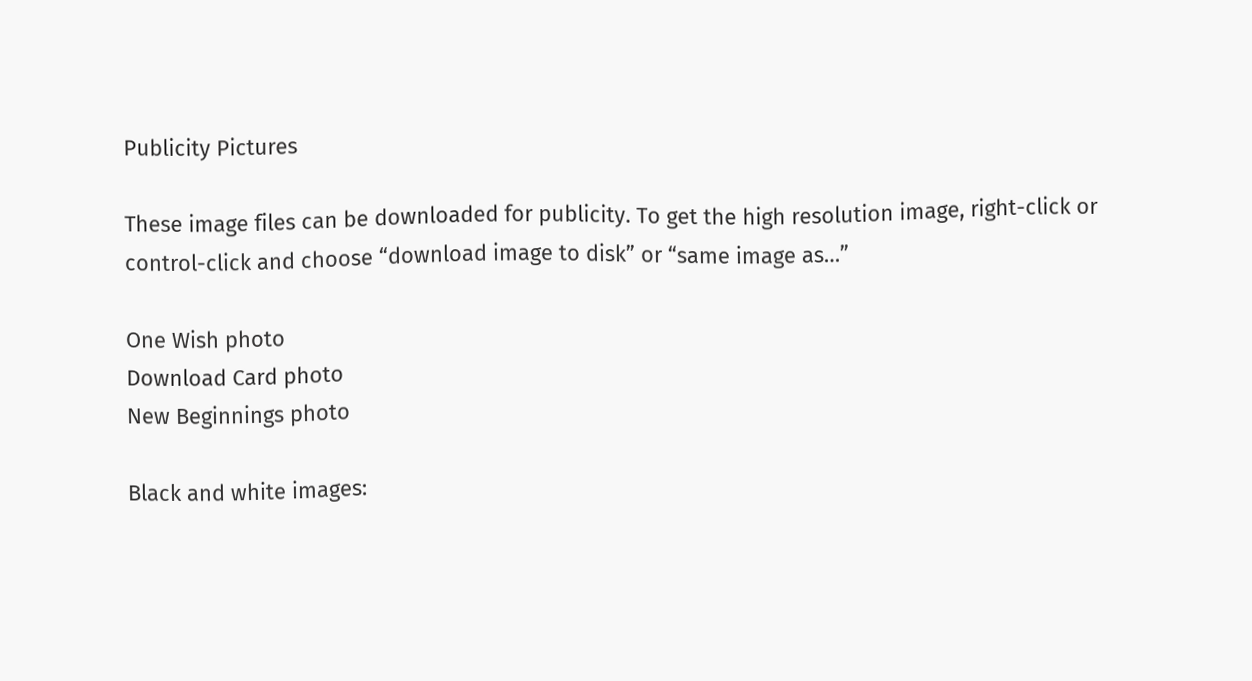Publicity Pictures

These image files can be downloaded for publicity. To get the high resolution image, right-click or control-click and choose “download image to disk” or “same image as…”

One Wish photo
Download Card photo
New Beginnings photo

Black and white images: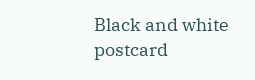Black and white postcard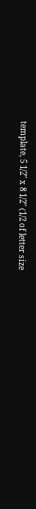template, 5 1/2″ x 8 1/2″ (1/2 of letter size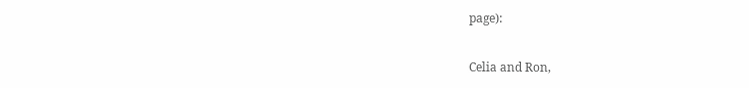page):

Celia and Ron,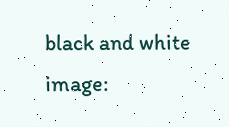black and white image: